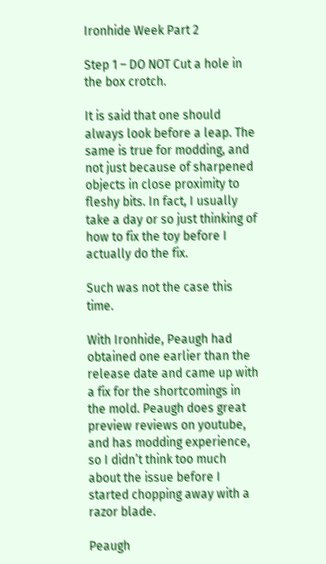Ironhide Week Part 2

Step 1 – DO NOT Cut a hole in the box crotch.

It is said that one should always look before a leap. The same is true for modding, and not just because of sharpened objects in close proximity to fleshy bits. In fact, I usually take a day or so just thinking of how to fix the toy before I actually do the fix.

Such was not the case this time.

With Ironhide, Peaugh had obtained one earlier than the release date and came up with a fix for the shortcomings in the mold. Peaugh does great preview reviews on youtube, and has modding experience, so I didn’t think too much about the issue before I started chopping away with a razor blade.

Peaugh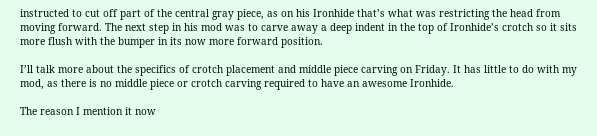instructed to cut off part of the central gray piece, as on his Ironhide that’s what was restricting the head from moving forward. The next step in his mod was to carve away a deep indent in the top of Ironhide’s crotch so it sits more flush with the bumper in its now more forward position.

I’ll talk more about the specifics of crotch placement and middle piece carving on Friday. It has little to do with my mod, as there is no middle piece or crotch carving required to have an awesome Ironhide.

The reason I mention it now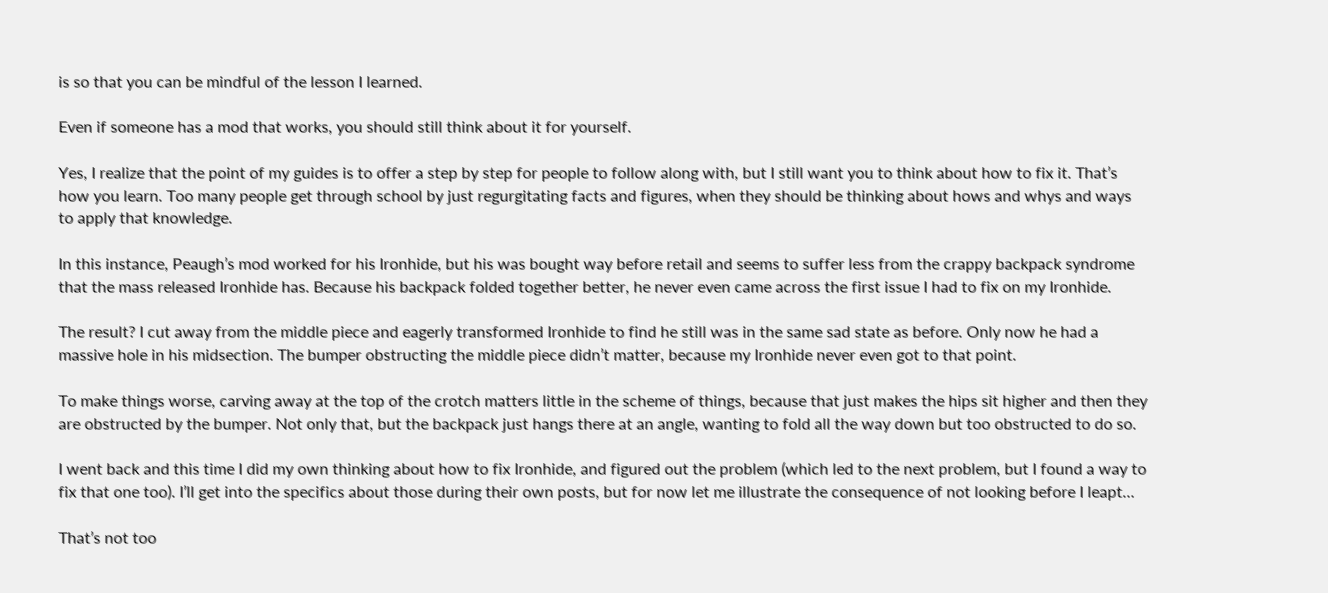is so that you can be mindful of the lesson I learned.

Even if someone has a mod that works, you should still think about it for yourself.

Yes, I realize that the point of my guides is to offer a step by step for people to follow along with, but I still want you to think about how to fix it. That’s how you learn. Too many people get through school by just regurgitating facts and figures, when they should be thinking about hows and whys and ways to apply that knowledge.

In this instance, Peaugh’s mod worked for his Ironhide, but his was bought way before retail and seems to suffer less from the crappy backpack syndrome that the mass released Ironhide has. Because his backpack folded together better, he never even came across the first issue I had to fix on my Ironhide.

The result? I cut away from the middle piece and eagerly transformed Ironhide to find he still was in the same sad state as before. Only now he had a massive hole in his midsection. The bumper obstructing the middle piece didn’t matter, because my Ironhide never even got to that point.

To make things worse, carving away at the top of the crotch matters little in the scheme of things, because that just makes the hips sit higher and then they are obstructed by the bumper. Not only that, but the backpack just hangs there at an angle, wanting to fold all the way down but too obstructed to do so.

I went back and this time I did my own thinking about how to fix Ironhide, and figured out the problem (which led to the next problem, but I found a way to fix that one too). I’ll get into the specifics about those during their own posts, but for now let me illustrate the consequence of not looking before I leapt…

That’s not too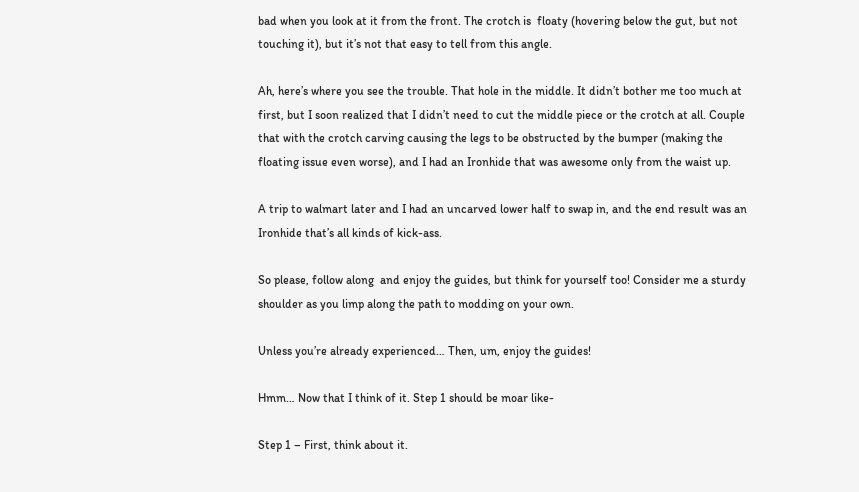bad when you look at it from the front. The crotch is  floaty (hovering below the gut, but not touching it), but it’s not that easy to tell from this angle.

Ah, here’s where you see the trouble. That hole in the middle. It didn’t bother me too much at first, but I soon realized that I didn’t need to cut the middle piece or the crotch at all. Couple that with the crotch carving causing the legs to be obstructed by the bumper (making the floating issue even worse), and I had an Ironhide that was awesome only from the waist up.

A trip to walmart later and I had an uncarved lower half to swap in, and the end result was an Ironhide that’s all kinds of kick-ass.

So please, follow along  and enjoy the guides, but think for yourself too! Consider me a sturdy shoulder as you limp along the path to modding on your own.

Unless you’re already experienced… Then, um, enjoy the guides!

Hmm… Now that I think of it. Step 1 should be moar like-

Step 1 – First, think about it.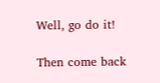Well, go do it!

Then come back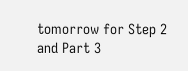tomorrow for Step 2 and Part 3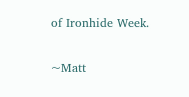of Ironhide Week.

~Matt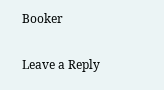Booker

Leave a Reply